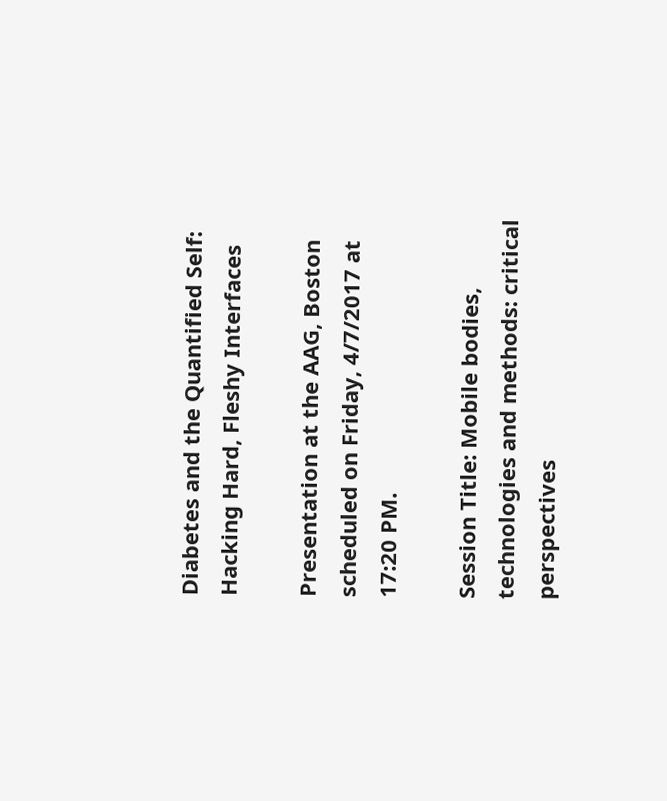Diabetes and the Quantified Self: Hacking Hard, Fleshy Interfaces

Presentation at the AAG, Boston
scheduled on Friday, 4/7/2017 at 17:20 PM.

Session Title: Mobile bodies, technologies and methods: critical perspectives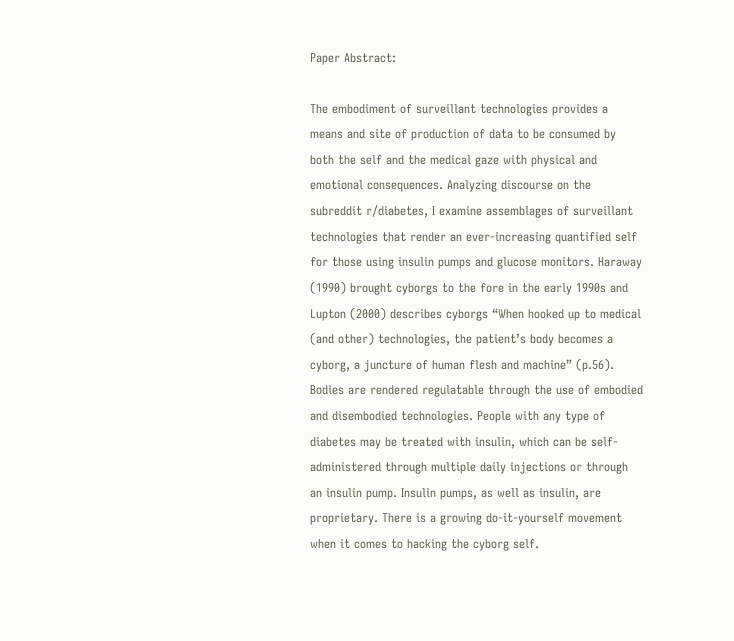Paper Abstract:

The embodiment of surveillant technologies provides a means and site of production of data to be consumed by both the self and the medical gaze with physical and emotional consequences. Analyzing discourse on the subreddit r/diabetes, I examine assemblages of surveillant technologies that render an ever-increasing quantified self for those using insulin pumps and glucose monitors. Haraway (1990) brought cyborgs to the fore in the early 1990s and Lupton (2000) describes cyborgs “When hooked up to medical (and other) technologies, the patient’s body becomes a cyborg, a juncture of human flesh and machine” (p.56). Bodies are rendered regulatable through the use of embodied and disembodied technologies. People with any type of diabetes may be treated with insulin, which can be self-administered through multiple daily injections or through an insulin pump. Insulin pumps, as well as insulin, are proprietary. There is a growing do-it-yourself movement when it comes to hacking the cyborg self.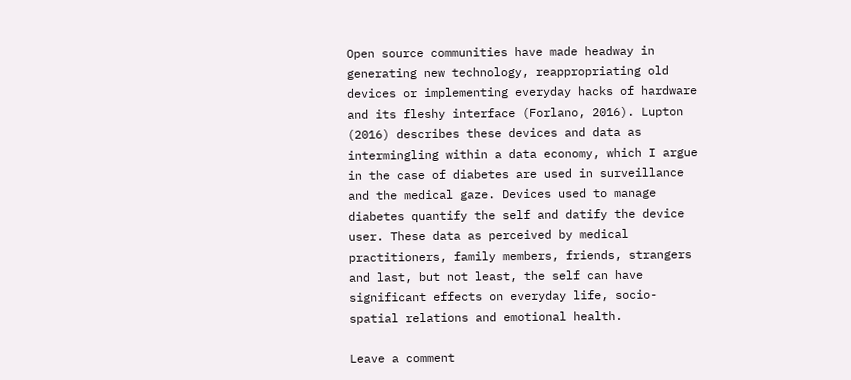Open source communities have made headway in generating new technology, reappropriating old devices or implementing everyday hacks of hardware and its fleshy interface (Forlano, 2016). Lupton (2016) describes these devices and data as intermingling within a data economy, which I argue in the case of diabetes are used in surveillance and the medical gaze. Devices used to manage diabetes quantify the self and datify the device user. These data as perceived by medical practitioners, family members, friends, strangers and last, but not least, the self can have significant effects on everyday life, socio-spatial relations and emotional health.

Leave a comment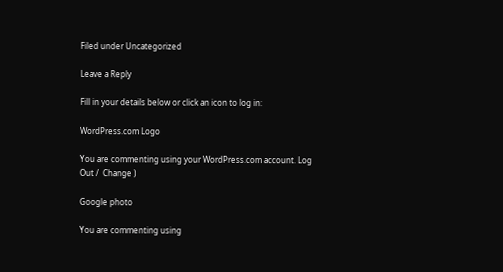Filed under Uncategorized

Leave a Reply

Fill in your details below or click an icon to log in:

WordPress.com Logo

You are commenting using your WordPress.com account. Log Out /  Change )

Google photo

You are commenting using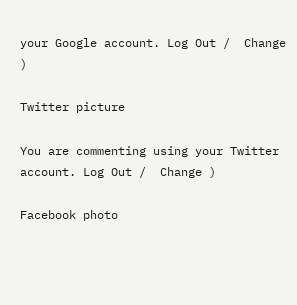your Google account. Log Out /  Change )

Twitter picture

You are commenting using your Twitter account. Log Out /  Change )

Facebook photo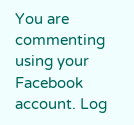You are commenting using your Facebook account. Log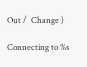Out /  Change )

Connecting to %s